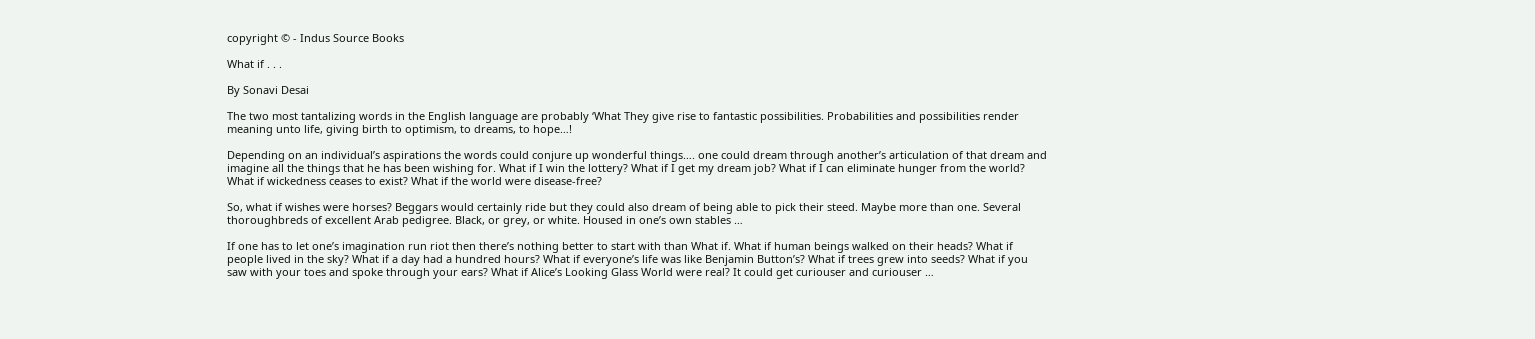copyright © - Indus Source Books

What if . . .

By Sonavi Desai

The two most tantalizing words in the English language are probably ‘What They give rise to fantastic possibilities. Probabilities and possibilities render meaning unto life, giving birth to optimism, to dreams, to hope…!

Depending on an individual’s aspirations the words could conjure up wonderful things…. one could dream through another’s articulation of that dream and imagine all the things that he has been wishing for. What if I win the lottery? What if I get my dream job? What if I can eliminate hunger from the world? What if wickedness ceases to exist? What if the world were disease-free?

So, what if wishes were horses? Beggars would certainly ride but they could also dream of being able to pick their steed. Maybe more than one. Several thoroughbreds of excellent Arab pedigree. Black, or grey, or white. Housed in one’s own stables …

If one has to let one’s imagination run riot then there’s nothing better to start with than What if. What if human beings walked on their heads? What if people lived in the sky? What if a day had a hundred hours? What if everyone’s life was like Benjamin Button’s? What if trees grew into seeds? What if you saw with your toes and spoke through your ears? What if Alice’s Looking Glass World were real? It could get curiouser and curiouser …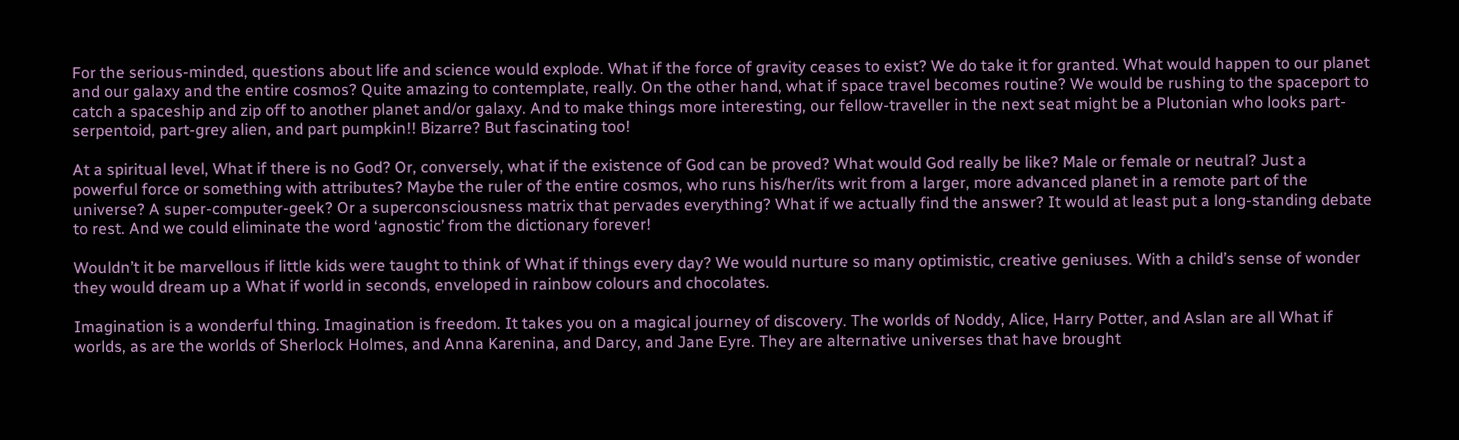For the serious-minded, questions about life and science would explode. What if the force of gravity ceases to exist? We do take it for granted. What would happen to our planet and our galaxy and the entire cosmos? Quite amazing to contemplate, really. On the other hand, what if space travel becomes routine? We would be rushing to the spaceport to catch a spaceship and zip off to another planet and/or galaxy. And to make things more interesting, our fellow-traveller in the next seat might be a Plutonian who looks part-serpentoid, part-grey alien, and part pumpkin!! Bizarre? But fascinating too!

At a spiritual level, What if there is no God? Or, conversely, what if the existence of God can be proved? What would God really be like? Male or female or neutral? Just a powerful force or something with attributes? Maybe the ruler of the entire cosmos, who runs his/her/its writ from a larger, more advanced planet in a remote part of the universe? A super-computer-geek? Or a superconsciousness matrix that pervades everything? What if we actually find the answer? It would at least put a long-standing debate to rest. And we could eliminate the word ‘agnostic’ from the dictionary forever!

Wouldn’t it be marvellous if little kids were taught to think of What if things every day? We would nurture so many optimistic, creative geniuses. With a child’s sense of wonder they would dream up a What if world in seconds, enveloped in rainbow colours and chocolates.

Imagination is a wonderful thing. Imagination is freedom. It takes you on a magical journey of discovery. The worlds of Noddy, Alice, Harry Potter, and Aslan are all What if worlds, as are the worlds of Sherlock Holmes, and Anna Karenina, and Darcy, and Jane Eyre. They are alternative universes that have brought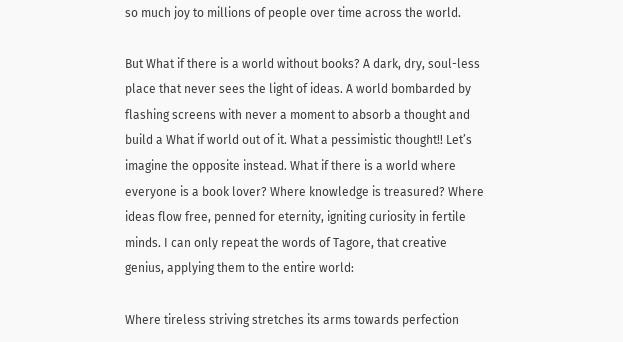so much joy to millions of people over time across the world.

But What if there is a world without books? A dark, dry, soul-less place that never sees the light of ideas. A world bombarded by flashing screens with never a moment to absorb a thought and build a What if world out of it. What a pessimistic thought!! Let’s imagine the opposite instead. What if there is a world where everyone is a book lover? Where knowledge is treasured? Where ideas flow free, penned for eternity, igniting curiosity in fertile minds. I can only repeat the words of Tagore, that creative genius, applying them to the entire world:

Where tireless striving stretches its arms towards perfection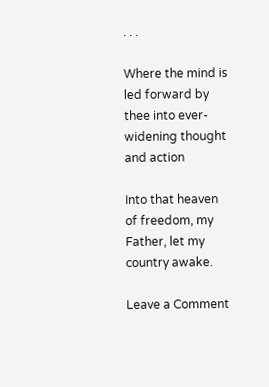. . .

Where the mind is led forward by thee into ever-widening thought and action

Into that heaven of freedom, my Father, let my country awake.

Leave a Comment